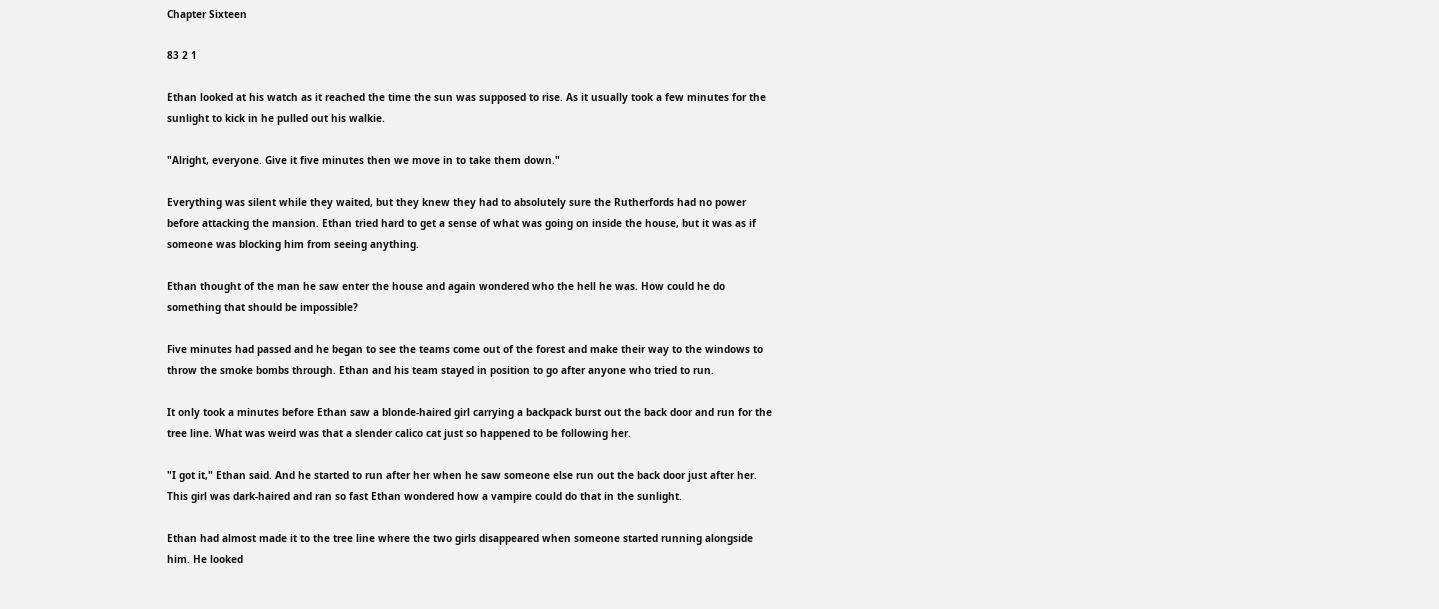Chapter Sixteen

83 2 1

Ethan looked at his watch as it reached the time the sun was supposed to rise. As it usually took a few minutes for the sunlight to kick in he pulled out his walkie.

"Alright, everyone. Give it five minutes then we move in to take them down."

Everything was silent while they waited, but they knew they had to absolutely sure the Rutherfords had no power before attacking the mansion. Ethan tried hard to get a sense of what was going on inside the house, but it was as if someone was blocking him from seeing anything.

Ethan thought of the man he saw enter the house and again wondered who the hell he was. How could he do something that should be impossible?

Five minutes had passed and he began to see the teams come out of the forest and make their way to the windows to throw the smoke bombs through. Ethan and his team stayed in position to go after anyone who tried to run.

It only took a minutes before Ethan saw a blonde-haired girl carrying a backpack burst out the back door and run for the tree line. What was weird was that a slender calico cat just so happened to be following her.

"I got it," Ethan said. And he started to run after her when he saw someone else run out the back door just after her. This girl was dark-haired and ran so fast Ethan wondered how a vampire could do that in the sunlight.

Ethan had almost made it to the tree line where the two girls disappeared when someone started running alongside him. He looked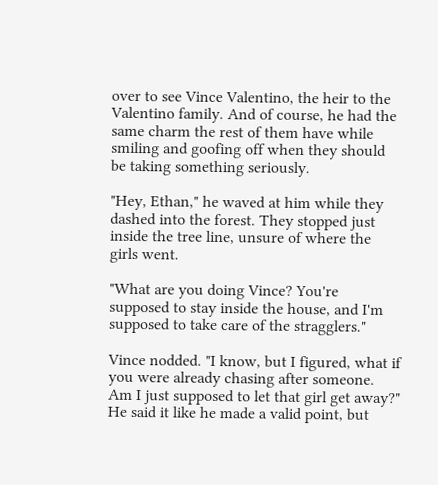over to see Vince Valentino, the heir to the Valentino family. And of course, he had the same charm the rest of them have while smiling and goofing off when they should be taking something seriously.

"Hey, Ethan," he waved at him while they dashed into the forest. They stopped just inside the tree line, unsure of where the girls went.

"What are you doing Vince? You're supposed to stay inside the house, and I'm supposed to take care of the stragglers."

Vince nodded. "I know, but I figured, what if you were already chasing after someone. Am I just supposed to let that girl get away?" He said it like he made a valid point, but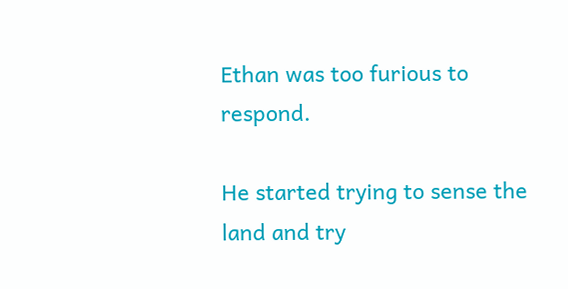Ethan was too furious to respond.

He started trying to sense the land and try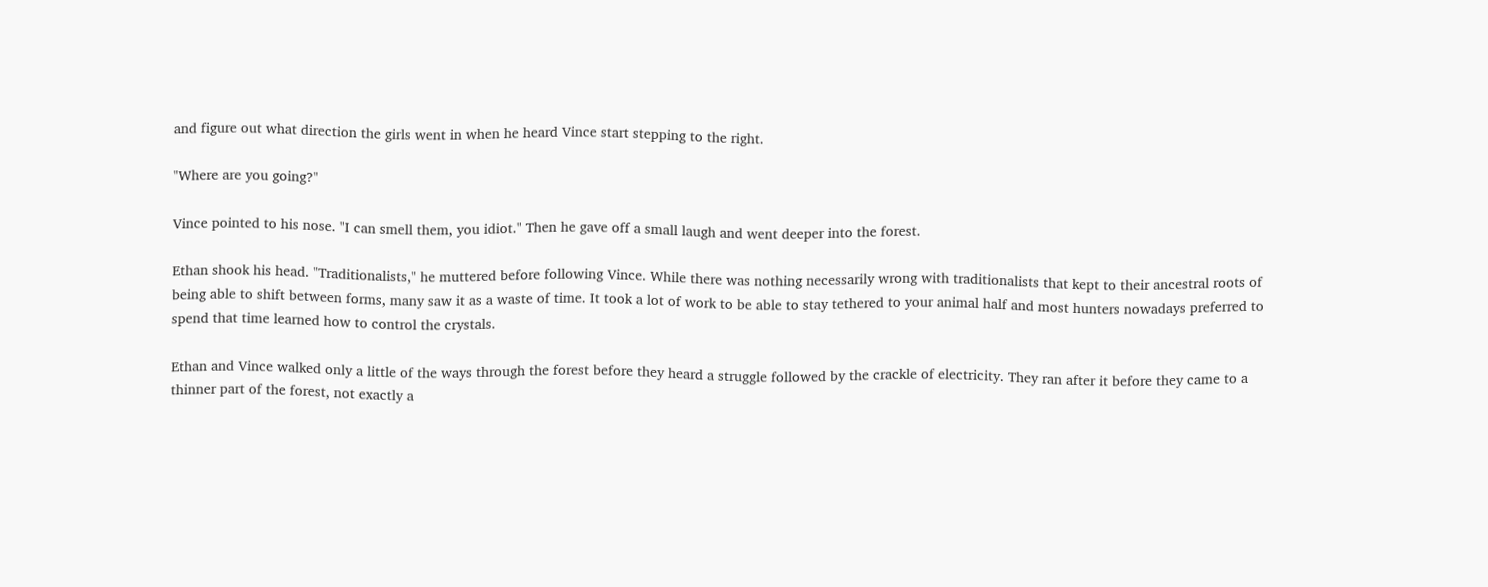and figure out what direction the girls went in when he heard Vince start stepping to the right.

"Where are you going?"

Vince pointed to his nose. "I can smell them, you idiot." Then he gave off a small laugh and went deeper into the forest.

Ethan shook his head. "Traditionalists," he muttered before following Vince. While there was nothing necessarily wrong with traditionalists that kept to their ancestral roots of being able to shift between forms, many saw it as a waste of time. It took a lot of work to be able to stay tethered to your animal half and most hunters nowadays preferred to spend that time learned how to control the crystals.

Ethan and Vince walked only a little of the ways through the forest before they heard a struggle followed by the crackle of electricity. They ran after it before they came to a thinner part of the forest, not exactly a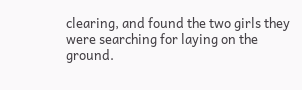clearing, and found the two girls they were searching for laying on the ground.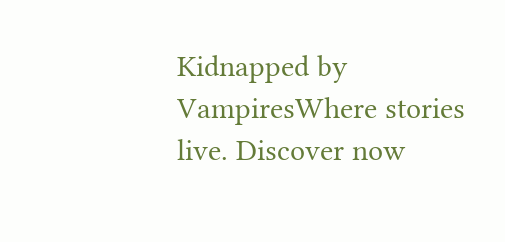Kidnapped by VampiresWhere stories live. Discover now